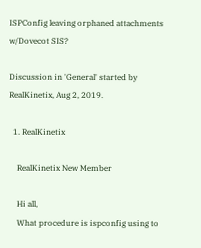ISPConfig leaving orphaned attachments w/Dovecot SIS?

Discussion in 'General' started by RealKinetix, Aug 2, 2019.

  1. RealKinetix

    RealKinetix New Member

    Hi all,
    What procedure is ispconfig using to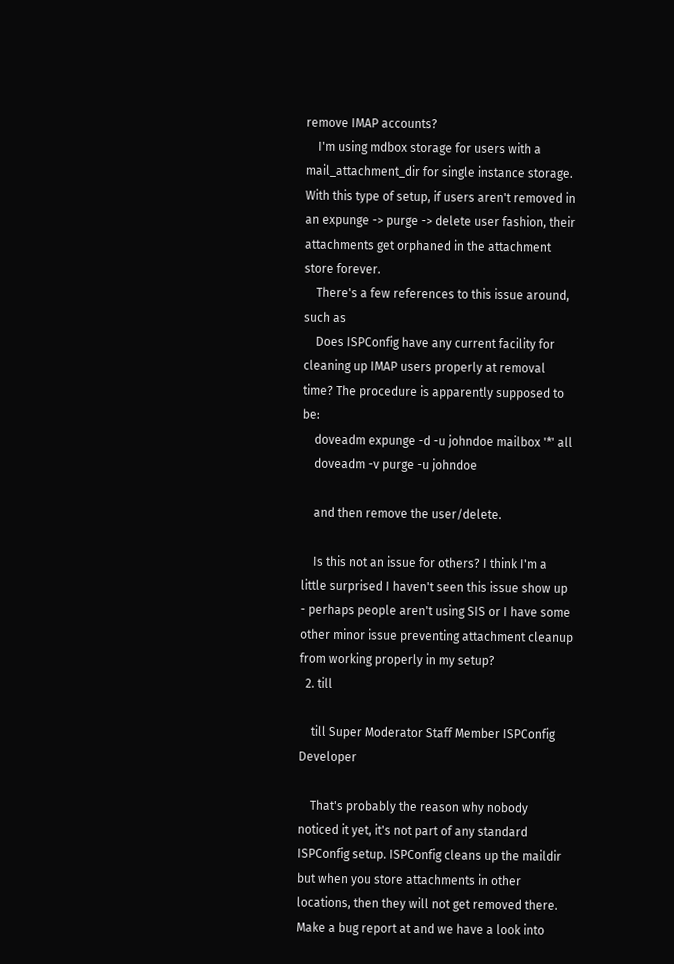remove IMAP accounts?
    I'm using mdbox storage for users with a mail_attachment_dir for single instance storage. With this type of setup, if users aren't removed in an expunge -> purge -> delete user fashion, their attachments get orphaned in the attachment store forever.
    There's a few references to this issue around, such as
    Does ISPConfig have any current facility for cleaning up IMAP users properly at removal time? The procedure is apparently supposed to be:
    doveadm expunge -d -u johndoe mailbox '*' all
    doveadm -v purge -u johndoe

    and then remove the user/delete.

    Is this not an issue for others? I think I'm a little surprised I haven't seen this issue show up - perhaps people aren't using SIS or I have some other minor issue preventing attachment cleanup from working properly in my setup?
  2. till

    till Super Moderator Staff Member ISPConfig Developer

    That's probably the reason why nobody noticed it yet, it's not part of any standard ISPConfig setup. ISPConfig cleans up the maildir but when you store attachments in other locations, then they will not get removed there. Make a bug report at and we have a look into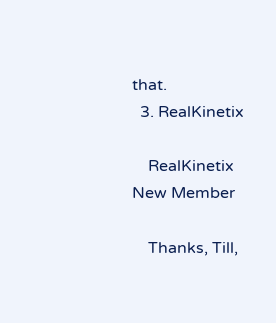that.
  3. RealKinetix

    RealKinetix New Member

    Thanks, Till,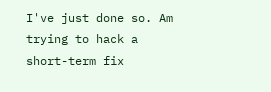I've just done so. Am trying to hack a short-term fix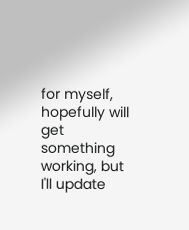for myself, hopefully will get something working, but I'll update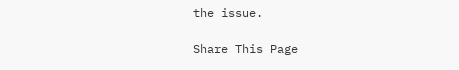the issue.

Share This Page